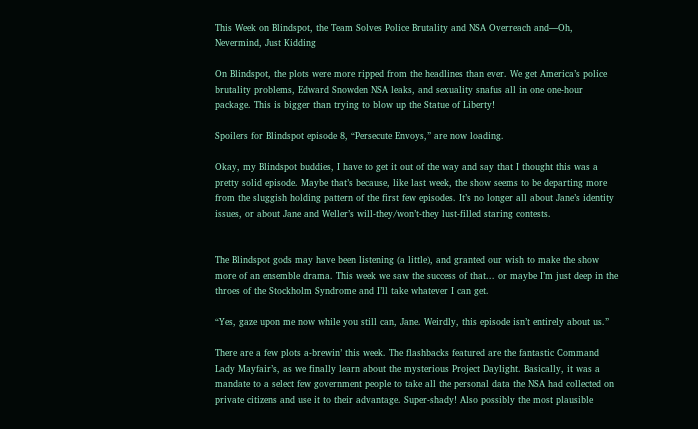This Week on Blindspot, the Team Solves Police Brutality and NSA Overreach and—Oh, Nevermind, Just Kidding

On Blindspot, the plots were more ripped from the headlines than ever. We get America’s police brutality problems, Edward Snowden NSA leaks, and sexuality snafus all in one one-hour package. This is bigger than trying to blow up the Statue of Liberty!

Spoilers for Blindspot episode 8, “Persecute Envoys,” are now loading.

Okay, my Blindspot buddies, I have to get it out of the way and say that I thought this was a pretty solid episode. Maybe that’s because, like last week, the show seems to be departing more from the sluggish holding pattern of the first few episodes. It’s no longer all about Jane’s identity issues, or about Jane and Weller’s will-they/won’t-they lust-filled staring contests.


The Blindspot gods may have been listening (a little), and granted our wish to make the show more of an ensemble drama. This week we saw the success of that... or maybe I’m just deep in the throes of the Stockholm Syndrome and I’ll take whatever I can get.

“Yes, gaze upon me now while you still can, Jane. Weirdly, this episode isn’t entirely about us.”

There are a few plots a-brewin’ this week. The flashbacks featured are the fantastic Command Lady Mayfair’s, as we finally learn about the mysterious Project Daylight. Basically, it was a mandate to a select few government people to take all the personal data the NSA had collected on private citizens and use it to their advantage. Super-shady! Also possibly the most plausible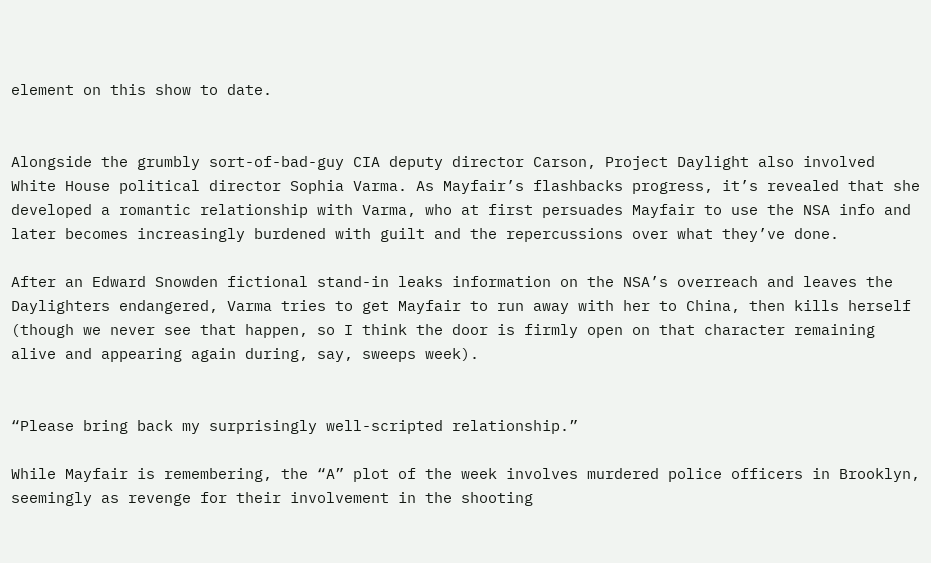element on this show to date.


Alongside the grumbly sort-of-bad-guy CIA deputy director Carson, Project Daylight also involved White House political director Sophia Varma. As Mayfair’s flashbacks progress, it’s revealed that she developed a romantic relationship with Varma, who at first persuades Mayfair to use the NSA info and later becomes increasingly burdened with guilt and the repercussions over what they’ve done.

After an Edward Snowden fictional stand-in leaks information on the NSA’s overreach and leaves the Daylighters endangered, Varma tries to get Mayfair to run away with her to China, then kills herself (though we never see that happen, so I think the door is firmly open on that character remaining alive and appearing again during, say, sweeps week).


“Please bring back my surprisingly well-scripted relationship.”

While Mayfair is remembering, the “A” plot of the week involves murdered police officers in Brooklyn, seemingly as revenge for their involvement in the shooting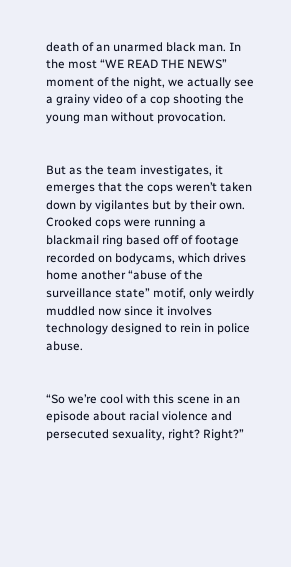death of an unarmed black man. In the most “WE READ THE NEWS” moment of the night, we actually see a grainy video of a cop shooting the young man without provocation.


But as the team investigates, it emerges that the cops weren’t taken down by vigilantes but by their own. Crooked cops were running a blackmail ring based off of footage recorded on bodycams, which drives home another “abuse of the surveillance state” motif, only weirdly muddled now since it involves technology designed to rein in police abuse.


“So we’re cool with this scene in an episode about racial violence and persecuted sexuality, right? Right?”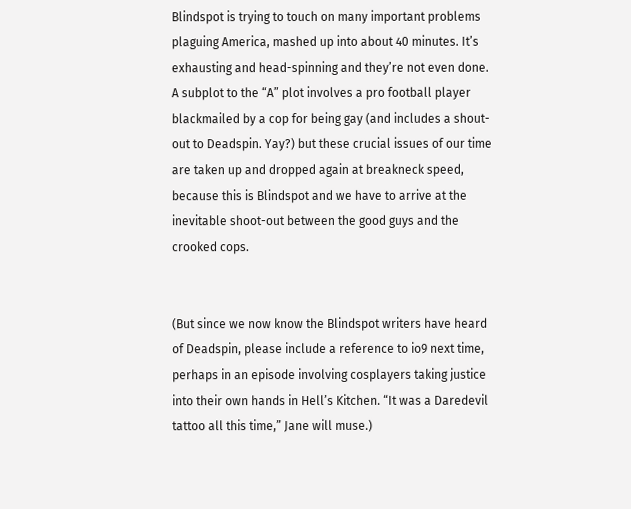Blindspot is trying to touch on many important problems plaguing America, mashed up into about 40 minutes. It’s exhausting and head-spinning and they’re not even done. A subplot to the “A” plot involves a pro football player blackmailed by a cop for being gay (and includes a shout-out to Deadspin. Yay?) but these crucial issues of our time are taken up and dropped again at breakneck speed, because this is Blindspot and we have to arrive at the inevitable shoot-out between the good guys and the crooked cops.


(But since we now know the Blindspot writers have heard of Deadspin, please include a reference to io9 next time, perhaps in an episode involving cosplayers taking justice into their own hands in Hell’s Kitchen. “It was a Daredevil tattoo all this time,” Jane will muse.)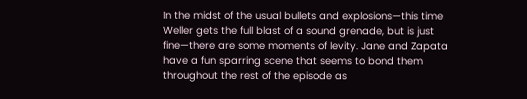In the midst of the usual bullets and explosions—this time Weller gets the full blast of a sound grenade, but is just fine—there are some moments of levity. Jane and Zapata have a fun sparring scene that seems to bond them throughout the rest of the episode as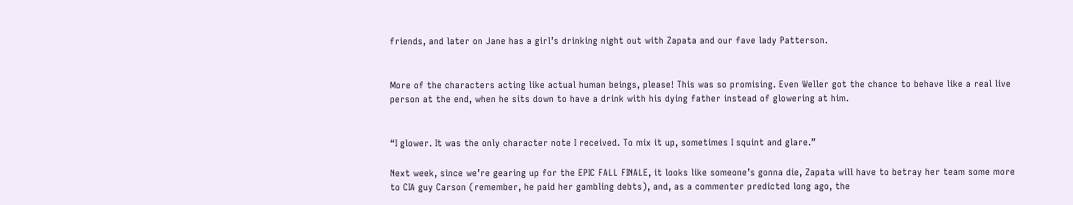friends, and later on Jane has a girl’s drinking night out with Zapata and our fave lady Patterson.


More of the characters acting like actual human beings, please! This was so promising. Even Weller got the chance to behave like a real live person at the end, when he sits down to have a drink with his dying father instead of glowering at him.


“I glower. It was the only character note I received. To mix it up, sometimes I squint and glare.”

Next week, since we’re gearing up for the EPIC FALL FINALE, it looks like someone’s gonna die, Zapata will have to betray her team some more to CIA guy Carson (remember, he paid her gambling debts), and, as a commenter predicted long ago, the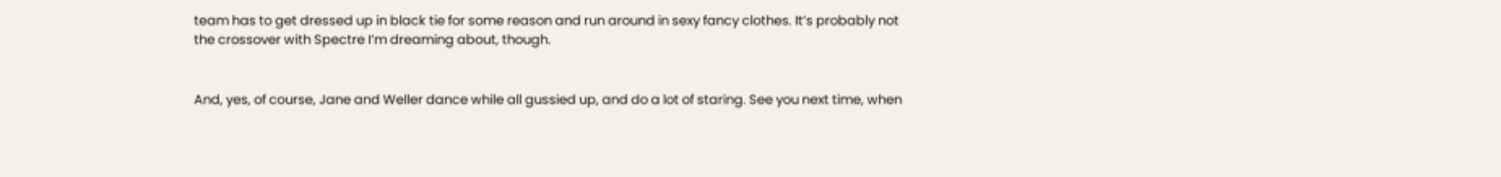team has to get dressed up in black tie for some reason and run around in sexy fancy clothes. It’s probably not the crossover with Spectre I’m dreaming about, though.


And, yes, of course, Jane and Weller dance while all gussied up, and do a lot of staring. See you next time, when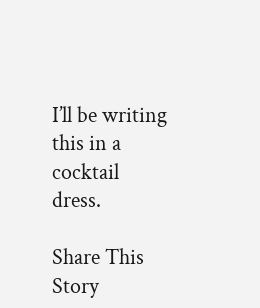I’ll be writing this in a cocktail dress.

Share This Story